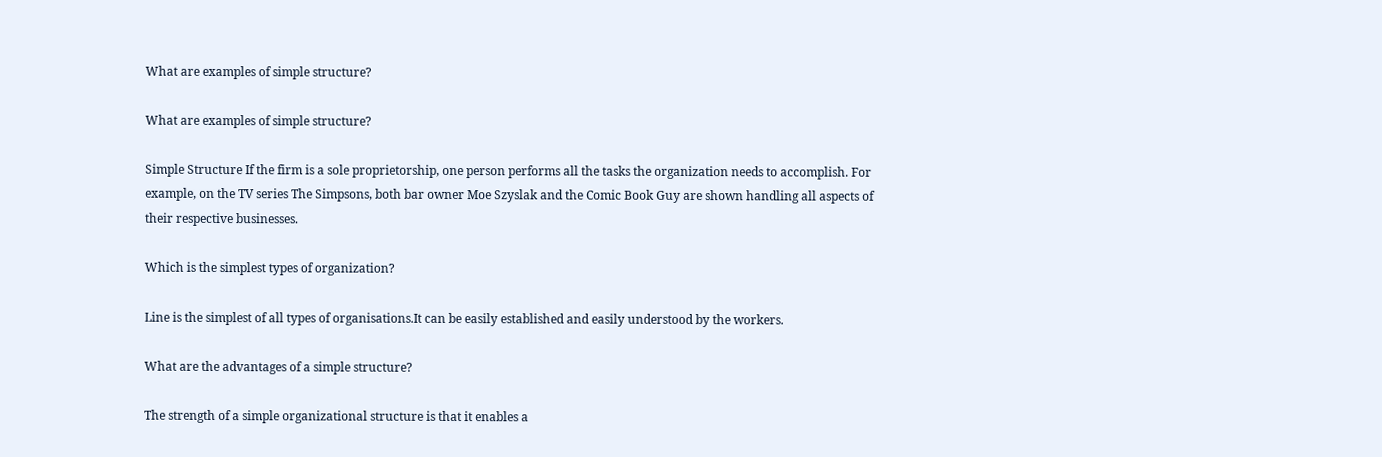What are examples of simple structure?

What are examples of simple structure?

Simple Structure If the firm is a sole proprietorship, one person performs all the tasks the organization needs to accomplish. For example, on the TV series The Simpsons, both bar owner Moe Szyslak and the Comic Book Guy are shown handling all aspects of their respective businesses.

Which is the simplest types of organization?

Line is the simplest of all types of organisations.It can be easily established and easily understood by the workers.

What are the advantages of a simple structure?

The strength of a simple organizational structure is that it enables a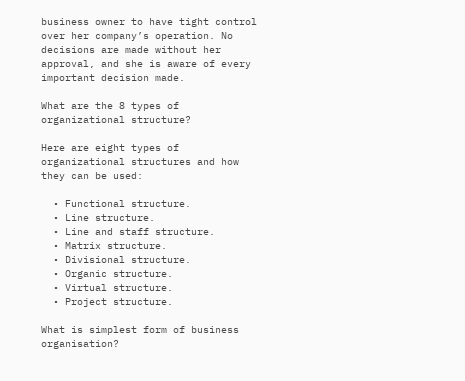business owner to have tight control over her company’s operation. No decisions are made without her approval, and she is aware of every important decision made.

What are the 8 types of organizational structure?

Here are eight types of organizational structures and how they can be used:

  • Functional structure.
  • Line structure.
  • Line and staff structure.
  • Matrix structure.
  • Divisional structure.
  • Organic structure.
  • Virtual structure.
  • Project structure.

What is simplest form of business organisation?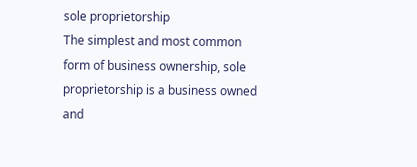sole proprietorship
The simplest and most common form of business ownership, sole proprietorship is a business owned and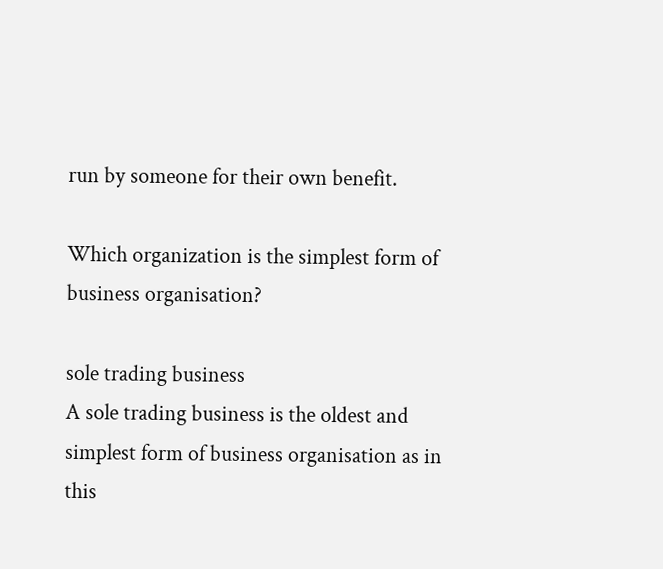run by someone for their own benefit.

Which organization is the simplest form of business organisation?

sole trading business
A sole trading business is the oldest and simplest form of business organisation as in this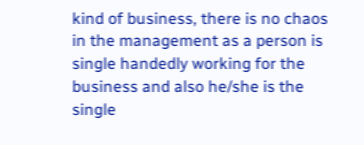kind of business, there is no chaos in the management as a person is single handedly working for the business and also he/she is the single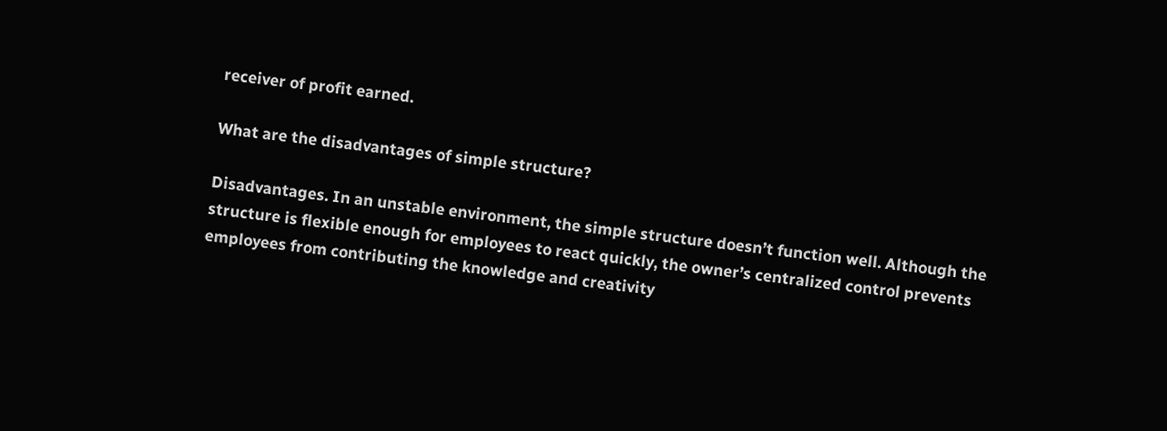receiver of profit earned.

What are the disadvantages of simple structure?

Disadvantages. In an unstable environment, the simple structure doesn’t function well. Although the structure is flexible enough for employees to react quickly, the owner’s centralized control prevents employees from contributing the knowledge and creativity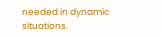needed in dynamic situations.